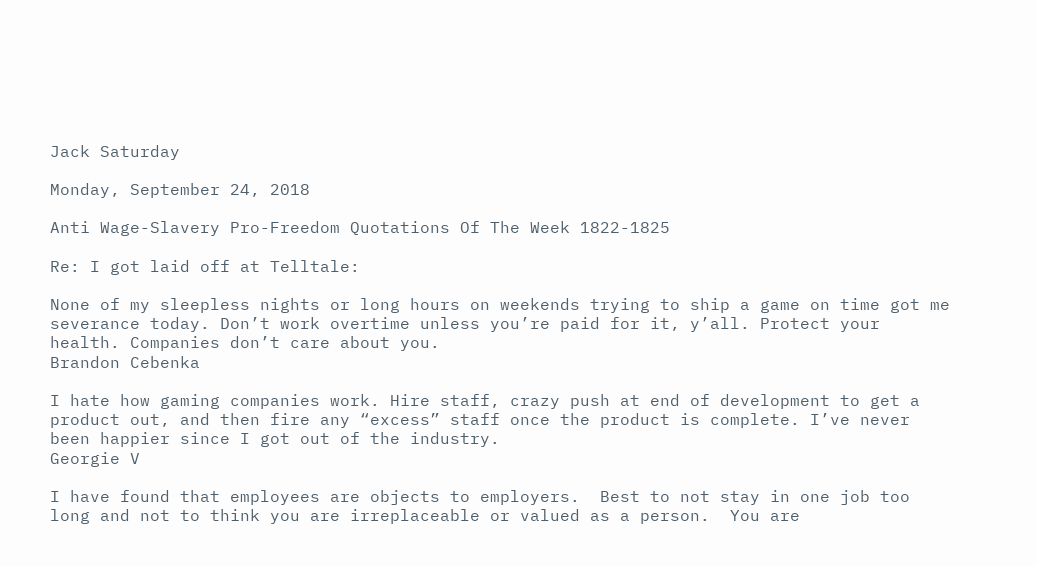Jack Saturday

Monday, September 24, 2018

Anti Wage-Slavery Pro-Freedom Quotations Of The Week 1822-1825

Re: I got laid off at Telltale:

None of my sleepless nights or long hours on weekends trying to ship a game on time got me severance today. Don’t work overtime unless you’re paid for it, y’all. Protect your health. Companies don’t care about you.
Brandon Cebenka

I hate how gaming companies work. Hire staff, crazy push at end of development to get a product out, and then fire any “excess” staff once the product is complete. I’ve never been happier since I got out of the industry.
Georgie V

I have found that employees are objects to employers.  Best to not stay in one job too long and not to think you are irreplaceable or valued as a person.  You are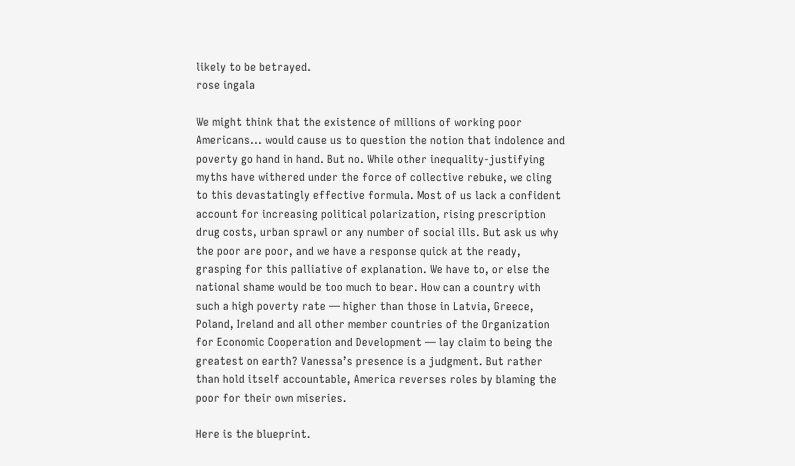likely to be betrayed.
rose ingala

We might think that the existence of millions of working poor Americans... would cause us to question the notion that indolence and poverty go hand in hand. But no. While other inequality-justifying myths have withered under the force of collective rebuke, we cling to this devastatingly effective formula. Most of us lack a confident account for increasing political polarization, rising prescription drug costs, urban sprawl or any number of social ills. But ask us why the poor are poor, and we have a response quick at the ready, grasping for this palliative of explanation. We have to, or else the national shame would be too much to bear. How can a country with such a high poverty rate — higher than those in Latvia, Greece, Poland, Ireland and all other member countries of the Organization for Economic Cooperation and Development — lay claim to being the greatest on earth? Vanessa’s presence is a judgment. But rather than hold itself accountable, America reverses roles by blaming the poor for their own miseries.

Here is the blueprint.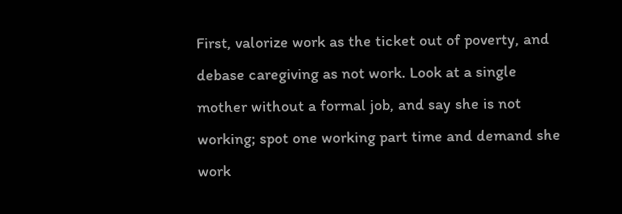First, valorize work as the ticket out of poverty, and debase caregiving as not work. Look at a single mother without a formal job, and say she is not working; spot one working part time and demand she work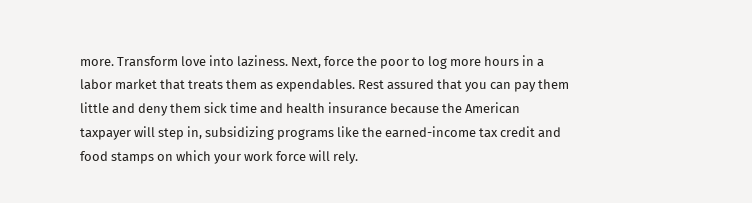more. Transform love into laziness. Next, force the poor to log more hours in a labor market that treats them as expendables. Rest assured that you can pay them little and deny them sick time and health insurance because the American taxpayer will step in, subsidizing programs like the earned-income tax credit and food stamps on which your work force will rely.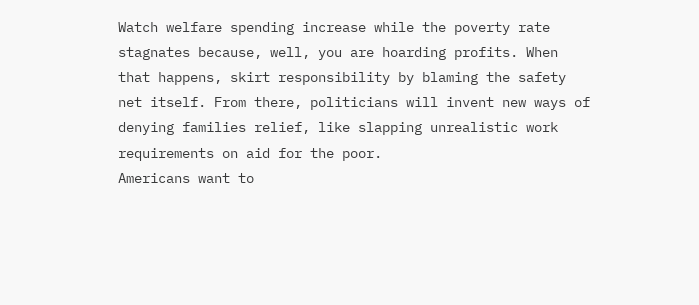Watch welfare spending increase while the poverty rate stagnates because, well, you are hoarding profits. When that happens, skirt responsibility by blaming the safety net itself. From there, politicians will invent new ways of denying families relief, like slapping unrealistic work requirements on aid for the poor.
Americans want to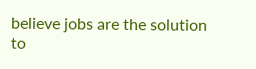believe jobs are the solution to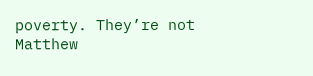poverty. They’re not
Matthew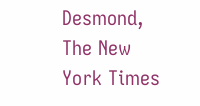Desmond, The New York Times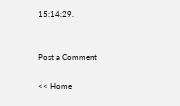15:14:29.


Post a Comment

<< Home